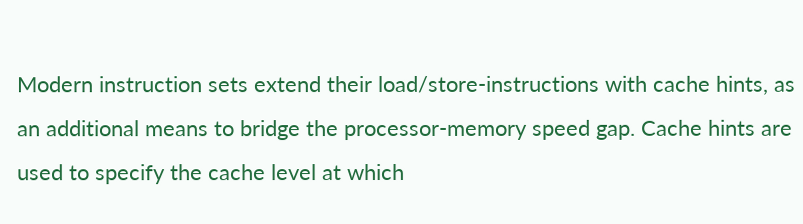Modern instruction sets extend their load/store-instructions with cache hints, as an additional means to bridge the processor-memory speed gap. Cache hints are used to specify the cache level at which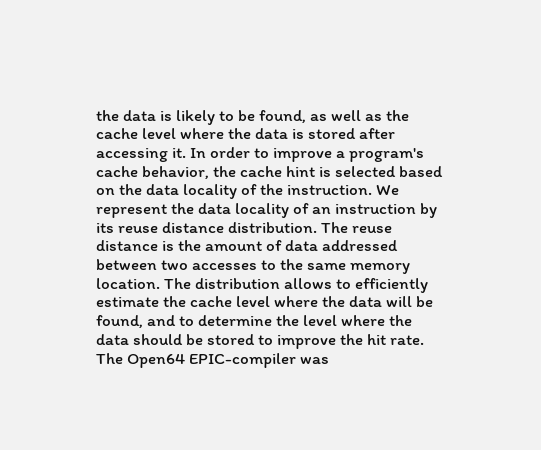the data is likely to be found, as well as the cache level where the data is stored after accessing it. In order to improve a program's cache behavior, the cache hint is selected based on the data locality of the instruction. We represent the data locality of an instruction by its reuse distance distribution. The reuse distance is the amount of data addressed between two accesses to the same memory location. The distribution allows to efficiently estimate the cache level where the data will be found, and to determine the level where the data should be stored to improve the hit rate. The Open64 EPIC-compiler was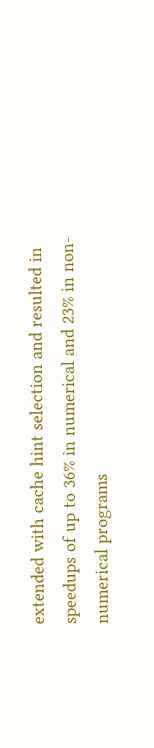extended with cache hint selection and resulted in speedups of up to 36% in numerical and 23% in non-numerical programs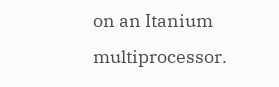on an Itanium multiprocessor.